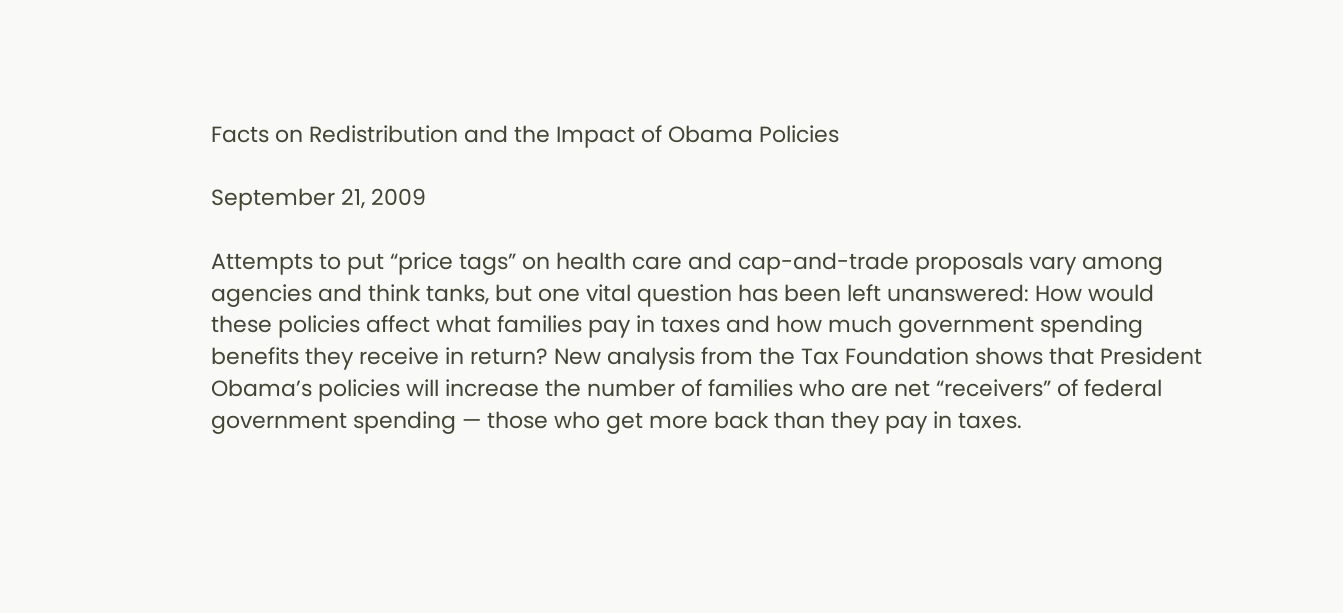Facts on Redistribution and the Impact of Obama Policies

September 21, 2009

Attempts to put “price tags” on health care and cap-and-trade proposals vary among agencies and think tanks, but one vital question has been left unanswered: How would these policies affect what families pay in taxes and how much government spending benefits they receive in return? New analysis from the Tax Foundation shows that President Obama’s policies will increase the number of families who are net “receivers” of federal government spending — those who get more back than they pay in taxes.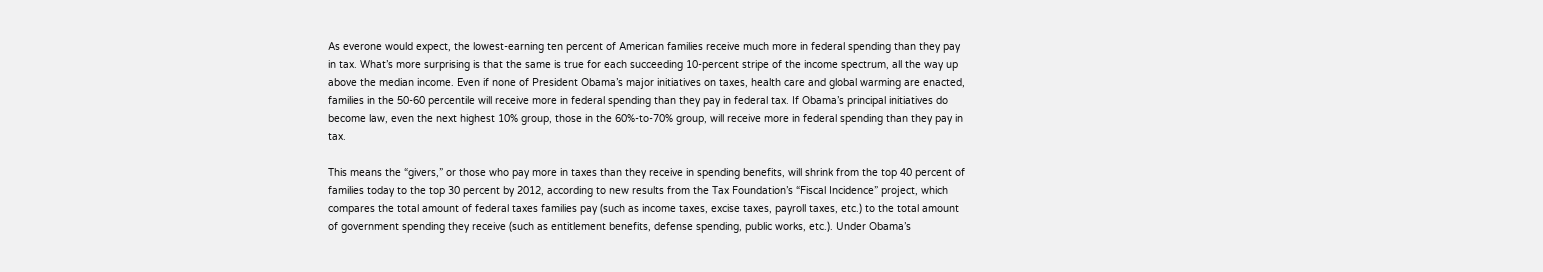As everone would expect, the lowest-earning ten percent of American families receive much more in federal spending than they pay in tax. What’s more surprising is that the same is true for each succeeding 10-percent stripe of the income spectrum, all the way up above the median income. Even if none of President Obama’s major initiatives on taxes, health care and global warming are enacted, families in the 50-60 percentile will receive more in federal spending than they pay in federal tax. If Obama’s principal initiatives do become law, even the next highest 10% group, those in the 60%-to-70% group, will receive more in federal spending than they pay in tax.

This means the “givers,” or those who pay more in taxes than they receive in spending benefits, will shrink from the top 40 percent of families today to the top 30 percent by 2012, according to new results from the Tax Foundation’s “Fiscal Incidence” project, which compares the total amount of federal taxes families pay (such as income taxes, excise taxes, payroll taxes, etc.) to the total amount of government spending they receive (such as entitlement benefits, defense spending, public works, etc.). Under Obama’s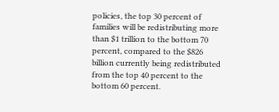policies, the top 30 percent of families will be redistributing more than $1 trillion to the bottom 70 percent, compared to the $826 billion currently being redistributed from the top 40 percent to the bottom 60 percent.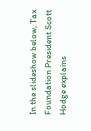In the slideshow below, Tax Foundation President Scott Hodge explains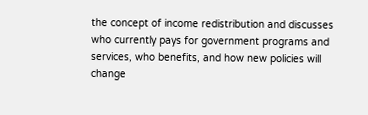the concept of income redistribution and discusses who currently pays for government programs and services, who benefits, and how new policies will change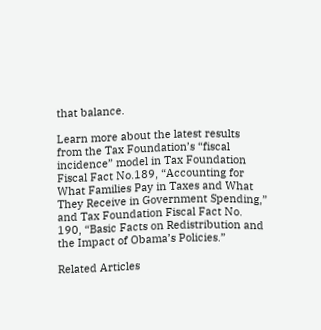that balance.

Learn more about the latest results from the Tax Foundation’s “fiscal incidence” model in Tax Foundation Fiscal Fact No.189, “Accounting for What Families Pay in Taxes and What They Receive in Government Spending,” and Tax Foundation Fiscal Fact No. 190, “Basic Facts on Redistribution and the Impact of Obama’s Policies.”

Related Articles